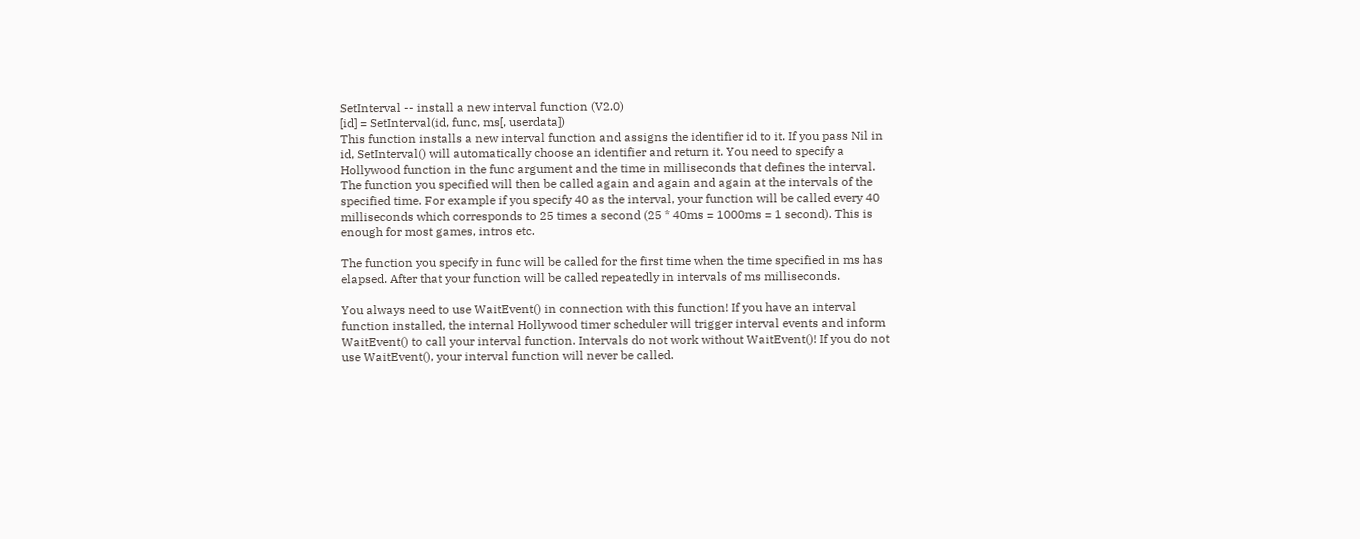SetInterval -- install a new interval function (V2.0)
[id] = SetInterval(id, func, ms[, userdata])
This function installs a new interval function and assigns the identifier id to it. If you pass Nil in id, SetInterval() will automatically choose an identifier and return it. You need to specify a Hollywood function in the func argument and the time in milliseconds that defines the interval. The function you specified will then be called again and again and again at the intervals of the specified time. For example if you specify 40 as the interval, your function will be called every 40 milliseconds which corresponds to 25 times a second (25 * 40ms = 1000ms = 1 second). This is enough for most games, intros etc.

The function you specify in func will be called for the first time when the time specified in ms has elapsed. After that your function will be called repeatedly in intervals of ms milliseconds.

You always need to use WaitEvent() in connection with this function! If you have an interval function installed, the internal Hollywood timer scheduler will trigger interval events and inform WaitEvent() to call your interval function. Intervals do not work without WaitEvent()! If you do not use WaitEvent(), your interval function will never be called.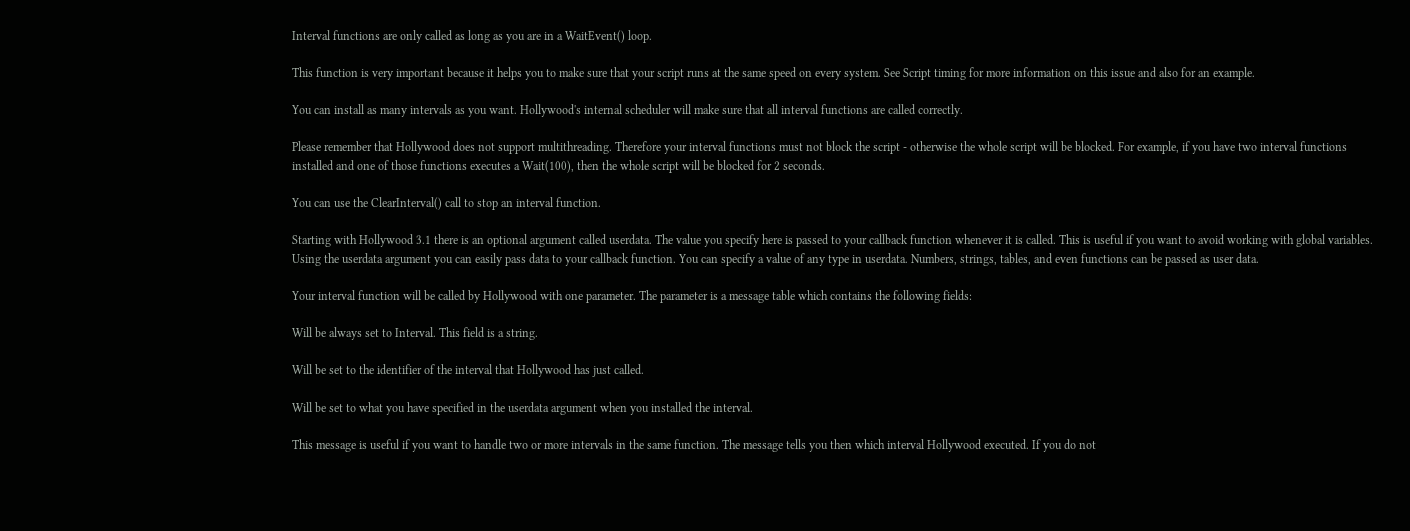Interval functions are only called as long as you are in a WaitEvent() loop.

This function is very important because it helps you to make sure that your script runs at the same speed on every system. See Script timing for more information on this issue and also for an example.

You can install as many intervals as you want. Hollywood's internal scheduler will make sure that all interval functions are called correctly.

Please remember that Hollywood does not support multithreading. Therefore your interval functions must not block the script - otherwise the whole script will be blocked. For example, if you have two interval functions installed and one of those functions executes a Wait(100), then the whole script will be blocked for 2 seconds.

You can use the ClearInterval() call to stop an interval function.

Starting with Hollywood 3.1 there is an optional argument called userdata. The value you specify here is passed to your callback function whenever it is called. This is useful if you want to avoid working with global variables. Using the userdata argument you can easily pass data to your callback function. You can specify a value of any type in userdata. Numbers, strings, tables, and even functions can be passed as user data.

Your interval function will be called by Hollywood with one parameter. The parameter is a message table which contains the following fields:

Will be always set to Interval. This field is a string.

Will be set to the identifier of the interval that Hollywood has just called.

Will be set to what you have specified in the userdata argument when you installed the interval.

This message is useful if you want to handle two or more intervals in the same function. The message tells you then which interval Hollywood executed. If you do not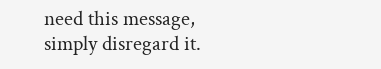need this message, simply disregard it.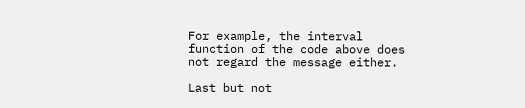For example, the interval function of the code above does not regard the message either.

Last but not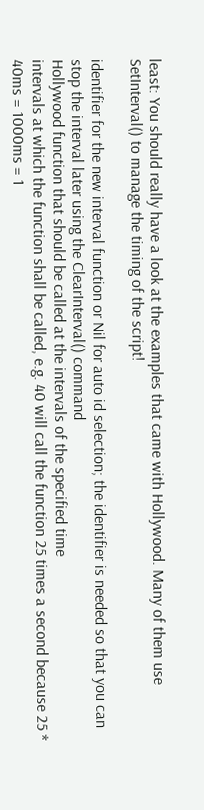least: You should really have a look at the examples that came with Hollywood. Many of them use SetInterval() to manage the timing of the script!

identifier for the new interval function or Nil for auto id selection; the identifier is needed so that you can stop the interval later using the ClearInterval() command
Hollywood function that should be called at the intervals of the specified time
intervals at which the function shall be called, e.g. 40 will call the function 25 times a second because 25 * 40ms = 1000ms = 1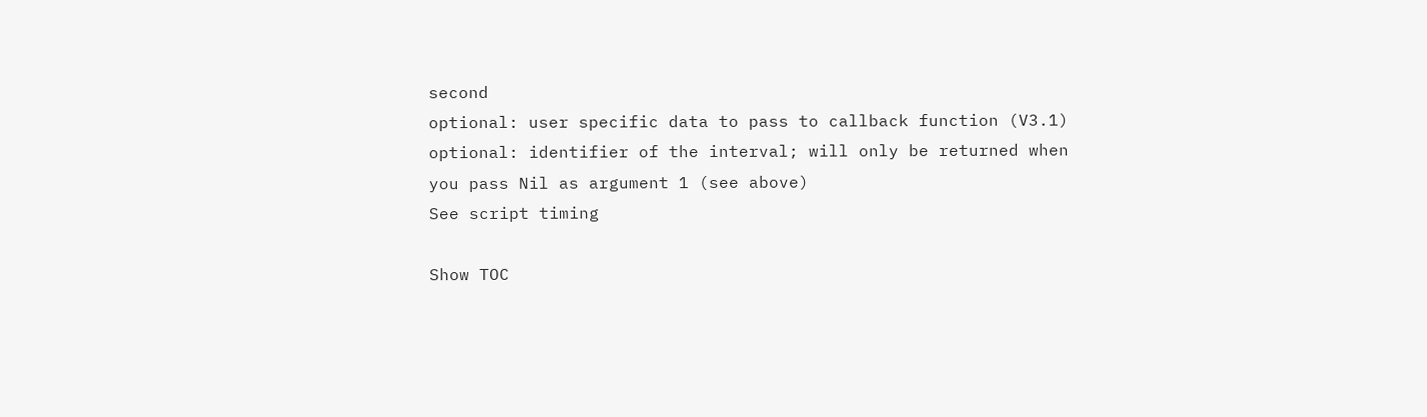second
optional: user specific data to pass to callback function (V3.1)
optional: identifier of the interval; will only be returned when you pass Nil as argument 1 (see above)
See script timing

Show TOC